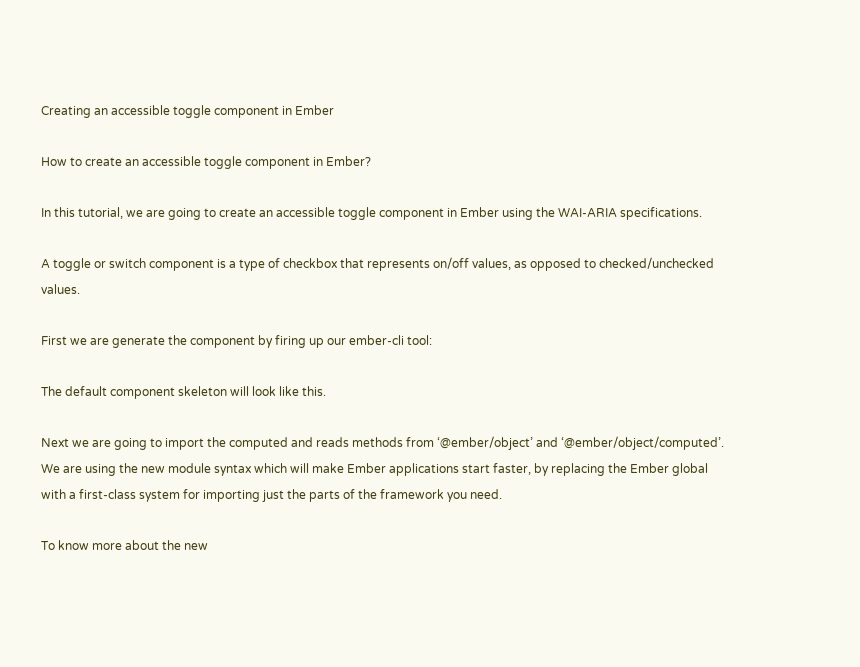Creating an accessible toggle component in Ember

How to create an accessible toggle component in Ember?

In this tutorial, we are going to create an accessible toggle component in Ember using the WAI-ARIA specifications.

A toggle or switch component is a type of checkbox that represents on/off values, as opposed to checked/unchecked values.

First we are generate the component by firing up our ember-cli tool:

The default component skeleton will look like this.

Next we are going to import the computed and reads methods from ‘@ember/object’ and ‘@ember/object/computed’. We are using the new module syntax which will make Ember applications start faster, by replacing the Ember global with a first-class system for importing just the parts of the framework you need.

To know more about the new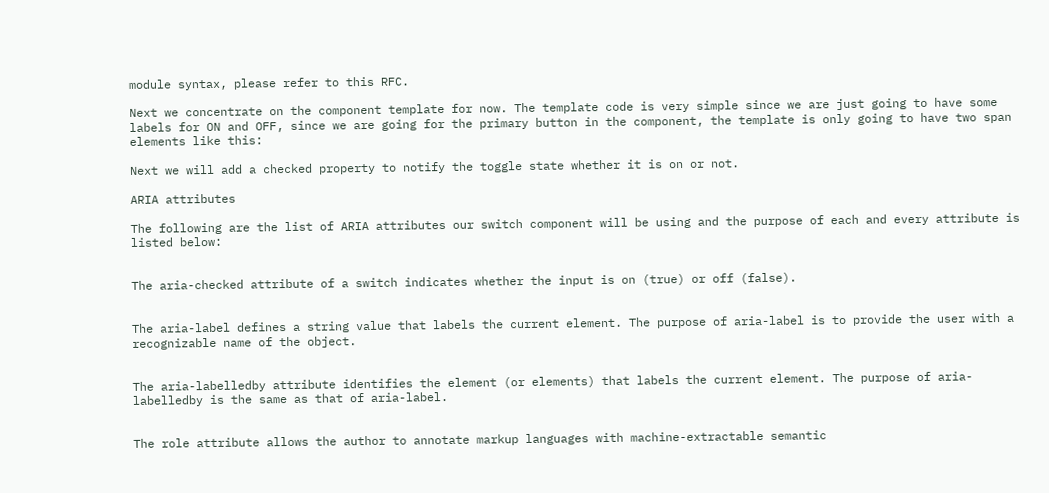module syntax, please refer to this RFC.

Next we concentrate on the component template for now. The template code is very simple since we are just going to have some labels for ON and OFF, since we are going for the primary button in the component, the template is only going to have two span elements like this:

Next we will add a checked property to notify the toggle state whether it is on or not.

ARIA attributes

The following are the list of ARIA attributes our switch component will be using and the purpose of each and every attribute is listed below:


The aria-checked attribute of a switch indicates whether the input is on (true) or off (false).


The aria-label defines a string value that labels the current element. The purpose of aria-label is to provide the user with a recognizable name of the object.


The aria-labelledby attribute identifies the element (or elements) that labels the current element. The purpose of aria-labelledby is the same as that of aria-label.


The role attribute allows the author to annotate markup languages with machine-extractable semantic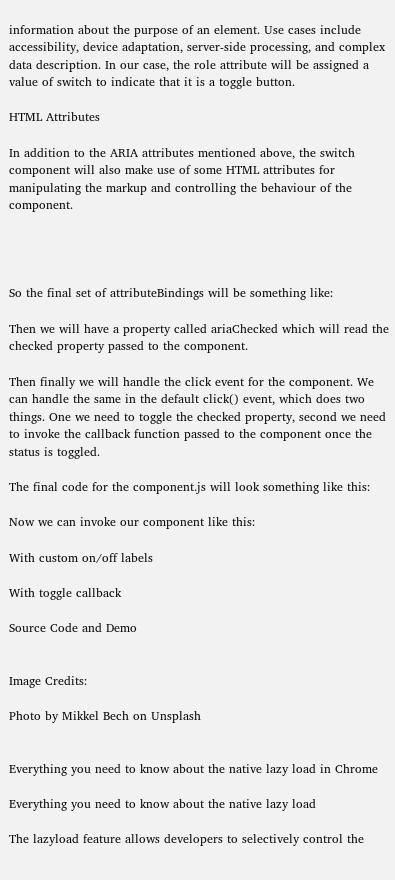information about the purpose of an element. Use cases include accessibility, device adaptation, server-side processing, and complex data description. In our case, the role attribute will be assigned a value of switch to indicate that it is a toggle button.

HTML Attributes

In addition to the ARIA attributes mentioned above, the switch component will also make use of some HTML attributes for manipulating the markup and controlling the behaviour of the component.




So the final set of attributeBindings will be something like:

Then we will have a property called ariaChecked which will read the checked property passed to the component.

Then finally we will handle the click event for the component. We can handle the same in the default click() event, which does two things. One we need to toggle the checked property, second we need to invoke the callback function passed to the component once the status is toggled.

The final code for the component.js will look something like this:

Now we can invoke our component like this:

With custom on/off labels

With toggle callback

Source Code and Demo


Image Credits:

Photo by Mikkel Bech on Unsplash


Everything you need to know about the native lazy load in Chrome

Everything you need to know about the native lazy load

The lazyload feature allows developers to selectively control the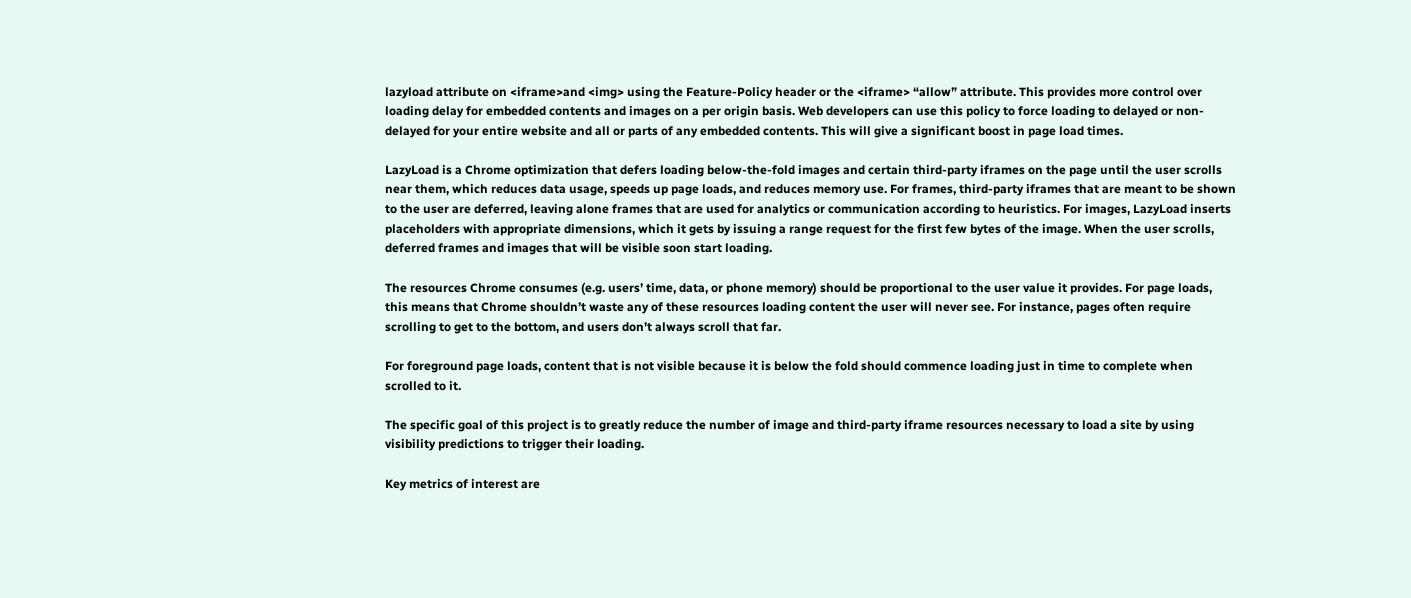lazyload attribute on <iframe>and <img> using the Feature-Policy header or the <iframe> “allow” attribute. This provides more control over loading delay for embedded contents and images on a per origin basis. Web developers can use this policy to force loading to delayed or non-delayed for your entire website and all or parts of any embedded contents. This will give a significant boost in page load times.

LazyLoad is a Chrome optimization that defers loading below-the-fold images and certain third-party iframes on the page until the user scrolls near them, which reduces data usage, speeds up page loads, and reduces memory use. For frames, third-party iframes that are meant to be shown to the user are deferred, leaving alone frames that are used for analytics or communication according to heuristics. For images, LazyLoad inserts placeholders with appropriate dimensions, which it gets by issuing a range request for the first few bytes of the image. When the user scrolls, deferred frames and images that will be visible soon start loading.

The resources Chrome consumes (e.g. users’ time, data, or phone memory) should be proportional to the user value it provides. For page loads, this means that Chrome shouldn’t waste any of these resources loading content the user will never see. For instance, pages often require scrolling to get to the bottom, and users don’t always scroll that far.

For foreground page loads, content that is not visible because it is below the fold should commence loading just in time to complete when scrolled to it.

The specific goal of this project is to greatly reduce the number of image and third-party iframe resources necessary to load a site by using visibility predictions to trigger their loading.

Key metrics of interest are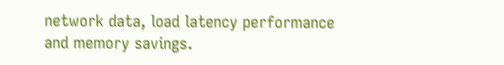network data, load latency performance and memory savings.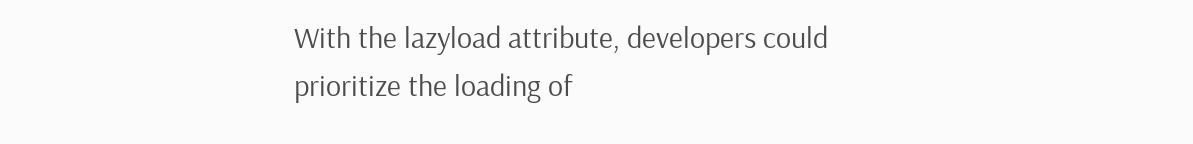With the lazyload attribute, developers could prioritize the loading of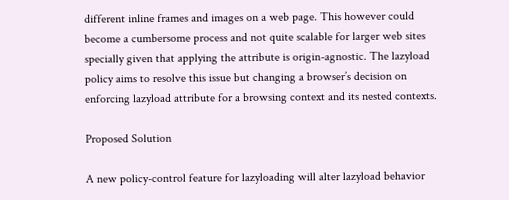different inline frames and images on a web page. This however could become a cumbersome process and not quite scalable for larger web sites specially given that applying the attribute is origin-agnostic. The lazyload policy aims to resolve this issue but changing a browser’s decision on enforcing lazyload attribute for a browsing context and its nested contexts.

Proposed Solution

A new policy-control feature for lazyloading will alter lazyload behavior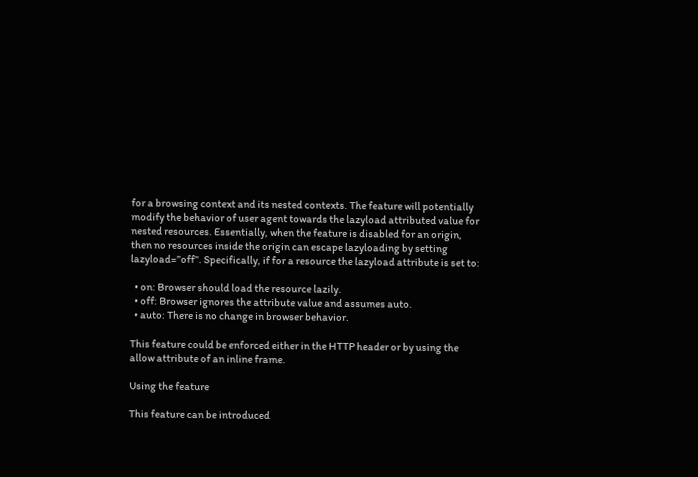for a browsing context and its nested contexts. The feature will potentially modify the behavior of user agent towards the lazyload attributed value for nested resources. Essentially, when the feature is disabled for an origin, then no resources inside the origin can escape lazyloading by setting lazyload=”off”. Specifically, if for a resource the lazyload attribute is set to:

  • on: Browser should load the resource lazily.
  • off: Browser ignores the attribute value and assumes auto.
  • auto: There is no change in browser behavior.

This feature could be enforced either in the HTTP header or by using the allow attribute of an inline frame.

Using the feature

This feature can be introduced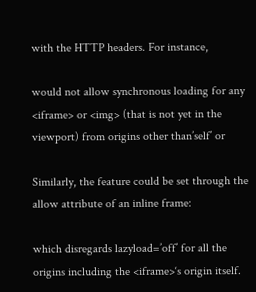with the HTTP headers. For instance,

would not allow synchronous loading for any <iframe> or <img> (that is not yet in the viewport) from origins other than’self’ or

Similarly, the feature could be set through the allow attribute of an inline frame:

which disregards lazyload=’off’ for all the origins including the <iframe>‘s origin itself.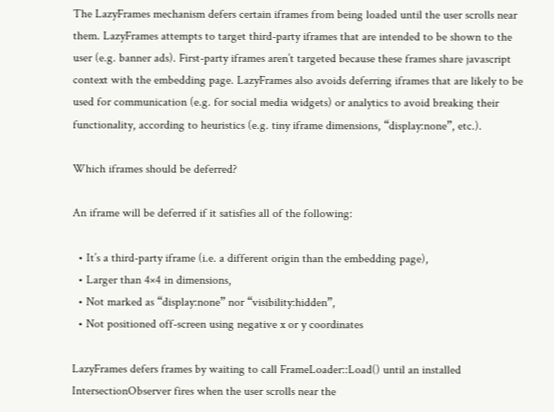The LazyFrames mechanism defers certain iframes from being loaded until the user scrolls near them. LazyFrames attempts to target third-party iframes that are intended to be shown to the user (e.g. banner ads). First-party iframes aren’t targeted because these frames share javascript context with the embedding page. LazyFrames also avoids deferring iframes that are likely to be used for communication (e.g. for social media widgets) or analytics to avoid breaking their functionality, according to heuristics (e.g. tiny iframe dimensions, “display:none”, etc.).

Which iframes should be deferred?

An iframe will be deferred if it satisfies all of the following:

  • It’s a third-party iframe (i.e. a different origin than the embedding page),
  • Larger than 4×4 in dimensions,
  • Not marked as “display:none” nor “visibility:hidden”,
  • Not positioned off-screen using negative x or y coordinates

LazyFrames defers frames by waiting to call FrameLoader::Load() until an installed IntersectionObserver fires when the user scrolls near the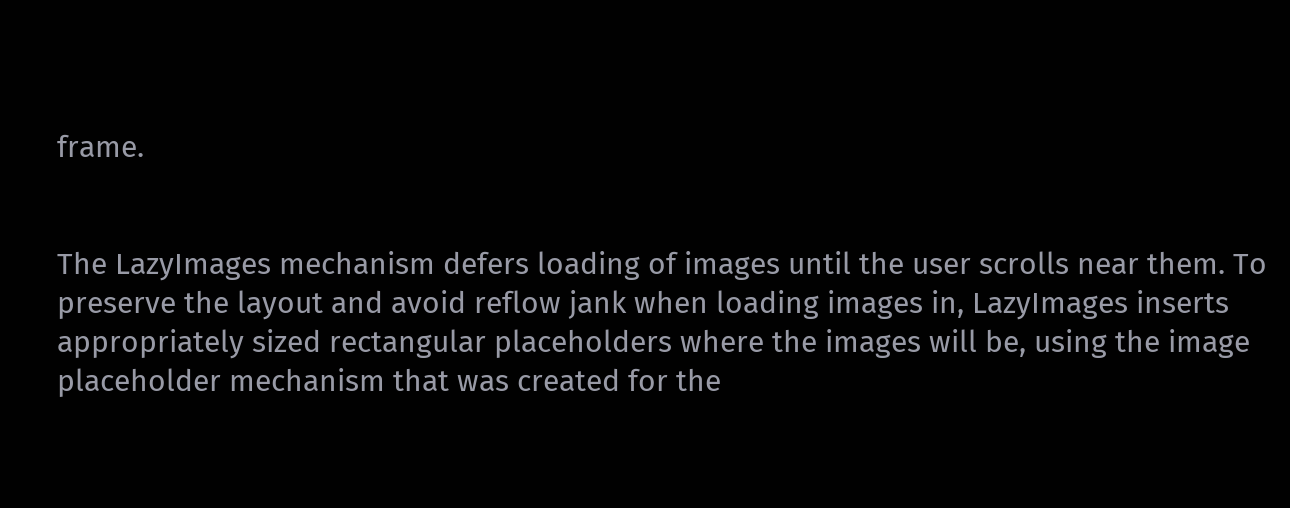frame.


The LazyImages mechanism defers loading of images until the user scrolls near them. To preserve the layout and avoid reflow jank when loading images in, LazyImages inserts appropriately sized rectangular placeholders where the images will be, using the image placeholder mechanism that was created for the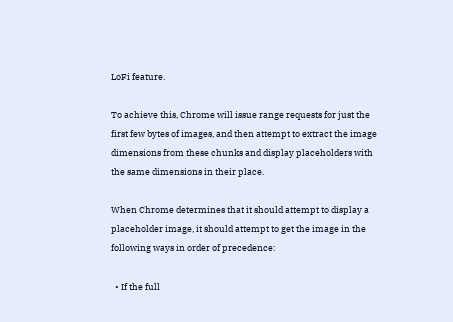LoFi feature.

To achieve this, Chrome will issue range requests for just the first few bytes of images, and then attempt to extract the image dimensions from these chunks and display placeholders with the same dimensions in their place.

When Chrome determines that it should attempt to display a placeholder image, it should attempt to get the image in the following ways in order of precedence:

  • If the full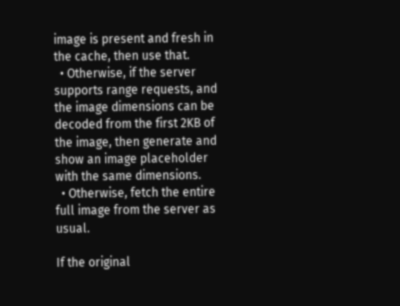image is present and fresh in the cache, then use that.
  • Otherwise, if the server supports range requests, and the image dimensions can be decoded from the first 2KB of the image, then generate and show an image placeholder with the same dimensions.
  • Otherwise, fetch the entire full image from the server as usual.

If the original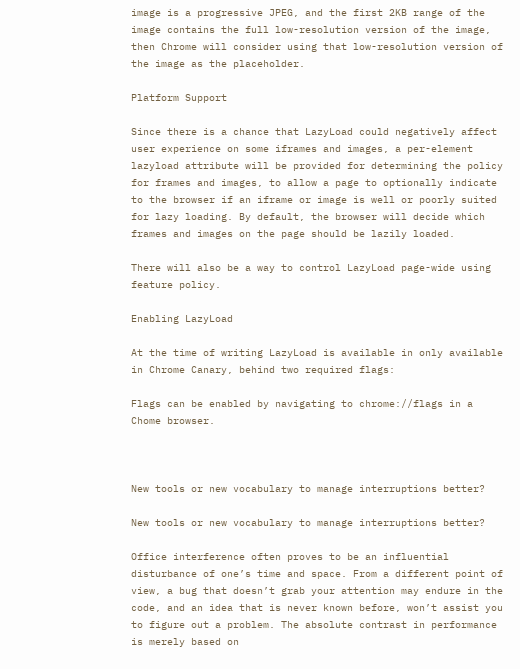image is a progressive JPEG, and the first 2KB range of the image contains the full low-resolution version of the image, then Chrome will consider using that low-resolution version of the image as the placeholder.

Platform Support

Since there is a chance that LazyLoad could negatively affect user experience on some iframes and images, a per-element lazyload attribute will be provided for determining the policy for frames and images, to allow a page to optionally indicate to the browser if an iframe or image is well or poorly suited for lazy loading. By default, the browser will decide which frames and images on the page should be lazily loaded.

There will also be a way to control LazyLoad page-wide using feature policy.

Enabling LazyLoad

At the time of writing LazyLoad is available in only available in Chrome Canary, behind two required flags:

Flags can be enabled by navigating to chrome://flags in a Chome browser.



New tools or new vocabulary to manage interruptions better?

New tools or new vocabulary to manage interruptions better?

Office interference often proves to be an influential disturbance of one’s time and space. From a different point of view, a bug that doesn’t grab your attention may endure in the code, and an idea that is never known before, won’t assist you to figure out a problem. The absolute contrast in performance is merely based on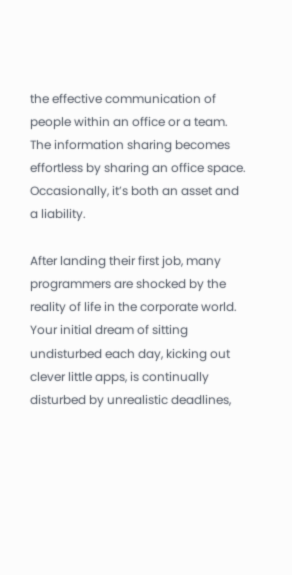the effective communication of people within an office or a team. The information sharing becomes effortless by sharing an office space. Occasionally, it’s both an asset and a liability.

After landing their first job, many programmers are shocked by the reality of life in the corporate world. Your initial dream of sitting undisturbed each day, kicking out clever little apps, is continually disturbed by unrealistic deadlines,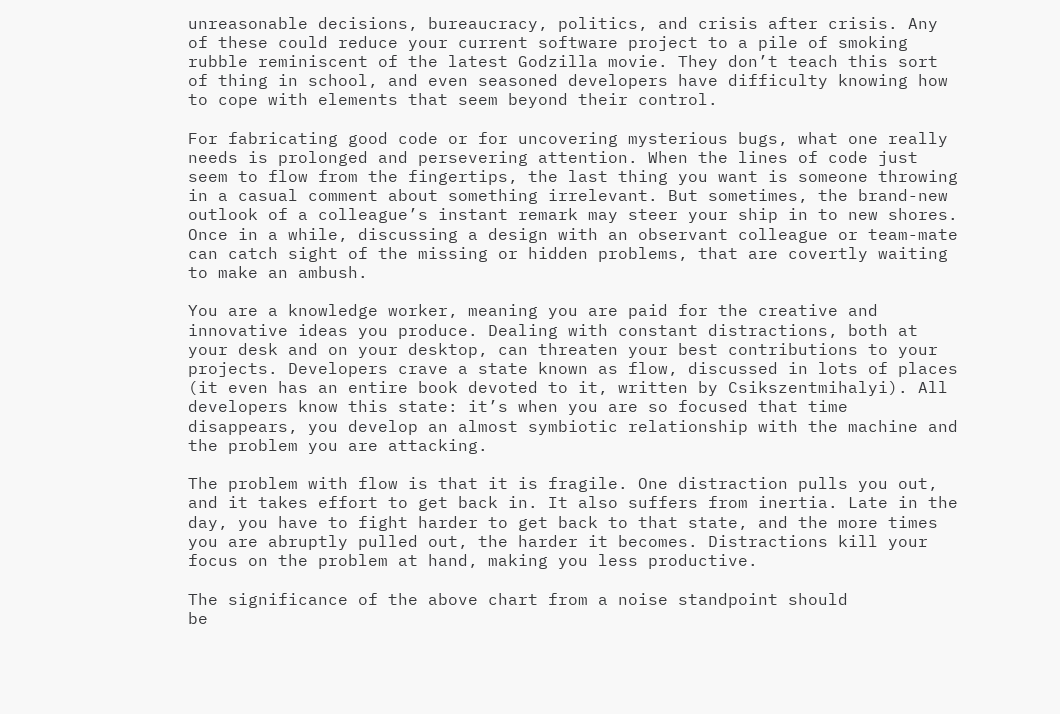unreasonable decisions, bureaucracy, politics, and crisis after crisis. Any of these could reduce your current software project to a pile of smoking rubble reminiscent of the latest Godzilla movie. They don’t teach this sort of thing in school, and even seasoned developers have difficulty knowing how to cope with elements that seem beyond their control.

For fabricating good code or for uncovering mysterious bugs, what one really needs is prolonged and persevering attention. When the lines of code just seem to flow from the fingertips, the last thing you want is someone throwing in a casual comment about something irrelevant. But sometimes, the brand-new outlook of a colleague’s instant remark may steer your ship in to new shores. Once in a while, discussing a design with an observant colleague or team-mate can catch sight of the missing or hidden problems, that are covertly waiting to make an ambush.

You are a knowledge worker, meaning you are paid for the creative and innovative ideas you produce. Dealing with constant distractions, both at your desk and on your desktop, can threaten your best contributions to your projects. Developers crave a state known as flow, discussed in lots of places (it even has an entire book devoted to it, written by Csikszentmihalyi). All developers know this state: it’s when you are so focused that time disappears, you develop an almost symbiotic relationship with the machine and the problem you are attacking.

The problem with flow is that it is fragile. One distraction pulls you out, and it takes effort to get back in. It also suffers from inertia. Late in the day, you have to fight harder to get back to that state, and the more times you are abruptly pulled out, the harder it becomes. Distractions kill your focus on the problem at hand, making you less productive.

The significance of the above chart from a noise standpoint should
be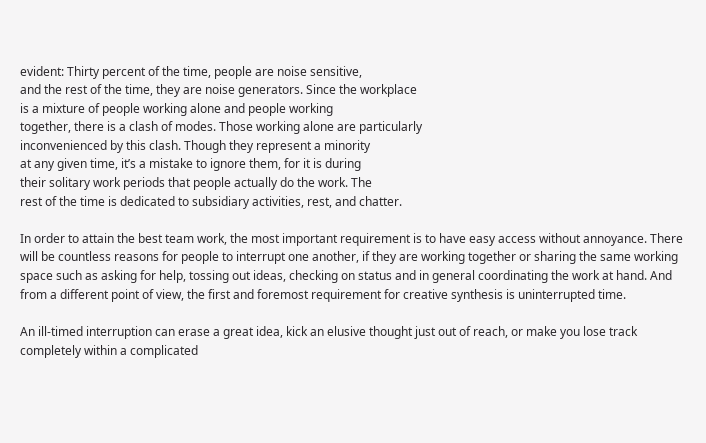evident: Thirty percent of the time, people are noise sensitive,
and the rest of the time, they are noise generators. Since the workplace
is a mixture of people working alone and people working
together, there is a clash of modes. Those working alone are particularly
inconvenienced by this clash. Though they represent a minority
at any given time, it’s a mistake to ignore them, for it is during
their solitary work periods that people actually do the work. The
rest of the time is dedicated to subsidiary activities, rest, and chatter.

In order to attain the best team work, the most important requirement is to have easy access without annoyance. There will be countless reasons for people to interrupt one another, if they are working together or sharing the same working space such as asking for help, tossing out ideas, checking on status and in general coordinating the work at hand. And from a different point of view, the first and foremost requirement for creative synthesis is uninterrupted time.

An ill-timed interruption can erase a great idea, kick an elusive thought just out of reach, or make you lose track completely within a complicated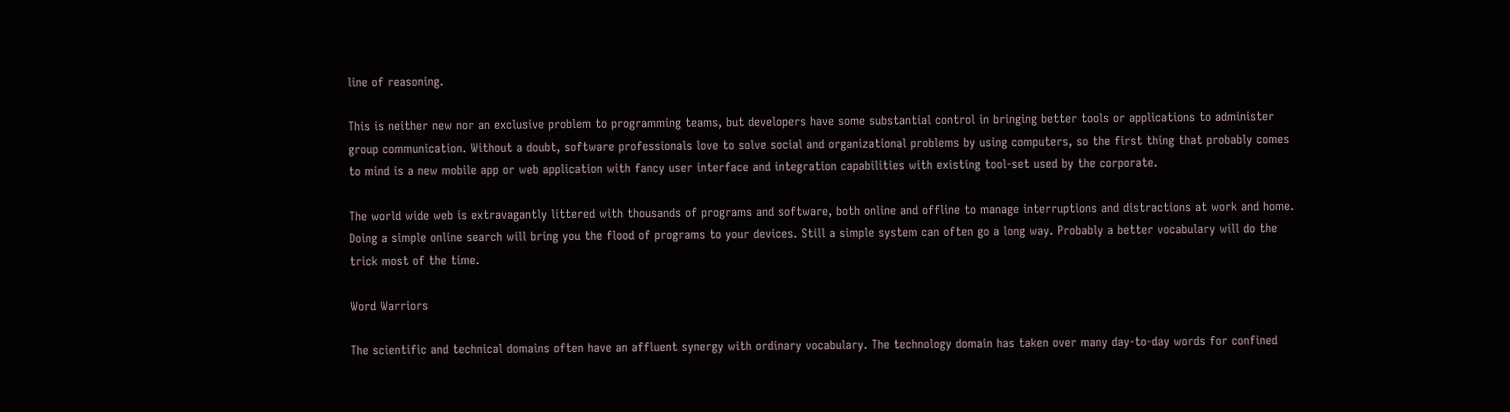line of reasoning.

This is neither new nor an exclusive problem to programming teams, but developers have some substantial control in bringing better tools or applications to administer group communication. Without a doubt, software professionals love to solve social and organizational problems by using computers, so the first thing that probably comes to mind is a new mobile app or web application with fancy user interface and integration capabilities with existing tool-set used by the corporate.

The world wide web is extravagantly littered with thousands of programs and software, both online and offline to manage interruptions and distractions at work and home. Doing a simple online search will bring you the flood of programs to your devices. Still a simple system can often go a long way. Probably a better vocabulary will do the trick most of the time.

Word Warriors

The scientific and technical domains often have an affluent synergy with ordinary vocabulary. The technology domain has taken over many day-to-day words for confined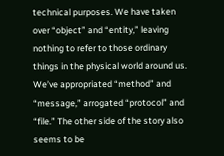technical purposes. We have taken over “object” and “entity,” leaving nothing to refer to those ordinary things in the physical world around us. We’ve appropriated “method” and “message,” arrogated “protocol” and “file.” The other side of the story also seems to be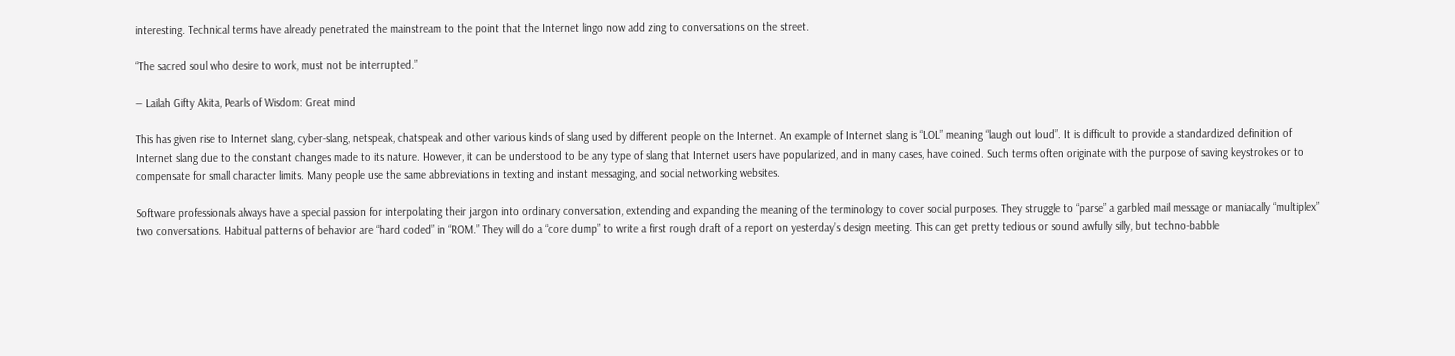interesting. Technical terms have already penetrated the mainstream to the point that the Internet lingo now add zing to conversations on the street.

“The sacred soul who desire to work, must not be interrupted.”

― Lailah Gifty Akita, Pearls of Wisdom: Great mind

This has given rise to Internet slang, cyber-slang, netspeak, chatspeak and other various kinds of slang used by different people on the Internet. An example of Internet slang is “LOL” meaning “laugh out loud”. It is difficult to provide a standardized definition of Internet slang due to the constant changes made to its nature. However, it can be understood to be any type of slang that Internet users have popularized, and in many cases, have coined. Such terms often originate with the purpose of saving keystrokes or to compensate for small character limits. Many people use the same abbreviations in texting and instant messaging, and social networking websites.

Software professionals always have a special passion for interpolating their jargon into ordinary conversation, extending and expanding the meaning of the terminology to cover social purposes. They struggle to “parse” a garbled mail message or maniacally “multiplex” two conversations. Habitual patterns of behavior are “hard coded” in “ROM.” They will do a “core dump” to write a first rough draft of a report on yesterday’s design meeting. This can get pretty tedious or sound awfully silly, but techno-babble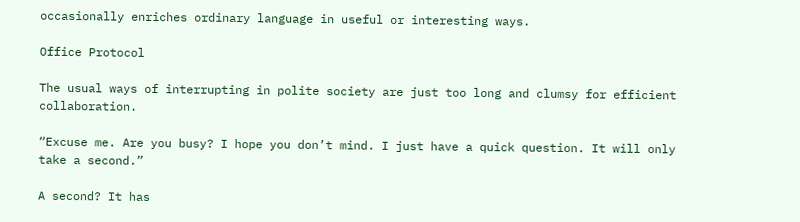occasionally enriches ordinary language in useful or interesting ways.

Office Protocol

The usual ways of interrupting in polite society are just too long and clumsy for efficient collaboration.

“Excuse me. Are you busy? I hope you don’t mind. I just have a quick question. It will only take a second.”

A second? It has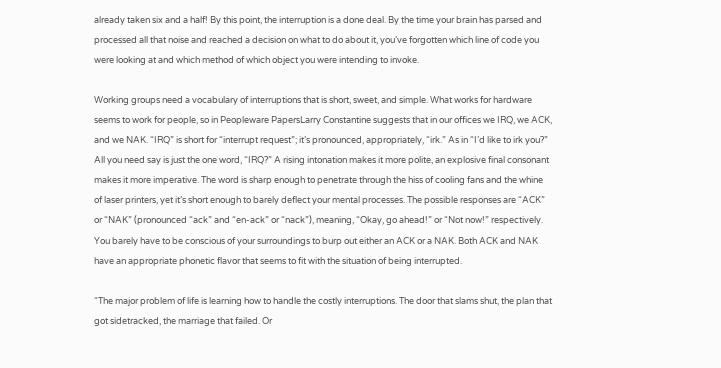already taken six and a half! By this point, the interruption is a done deal. By the time your brain has parsed and processed all that noise and reached a decision on what to do about it, you’ve forgotten which line of code you were looking at and which method of which object you were intending to invoke.

Working groups need a vocabulary of interruptions that is short, sweet, and simple. What works for hardware seems to work for people, so in Peopleware PapersLarry Constantine suggests that in our offices we IRQ, we ACK, and we NAK. “IRQ” is short for “interrupt request”; it’s pronounced, appropriately, “irk.” As in “I’d like to irk you?” All you need say is just the one word, “IRQ?” A rising intonation makes it more polite, an explosive final consonant makes it more imperative. The word is sharp enough to penetrate through the hiss of cooling fans and the whine of laser printers, yet it’s short enough to barely deflect your mental processes. The possible responses are “ACK” or “NAK” (pronounced “ack” and “en-ack” or “nack”), meaning, “Okay, go ahead!” or “Not now!” respectively. You barely have to be conscious of your surroundings to burp out either an ACK or a NAK. Both ACK and NAK have an appropriate phonetic flavor that seems to fit with the situation of being interrupted.

“The major problem of life is learning how to handle the costly interruptions. The door that slams shut, the plan that got sidetracked, the marriage that failed. Or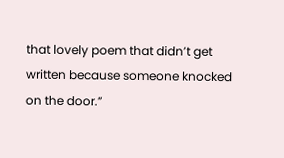that lovely poem that didn’t get written because someone knocked on the door.”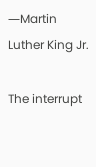―Martin Luther King Jr.

The interrupt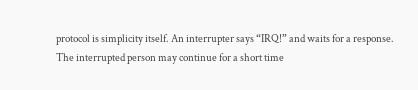protocol is simplicity itself. An interrupter says “IRQ!” and waits for a response. The interrupted person may continue for a short time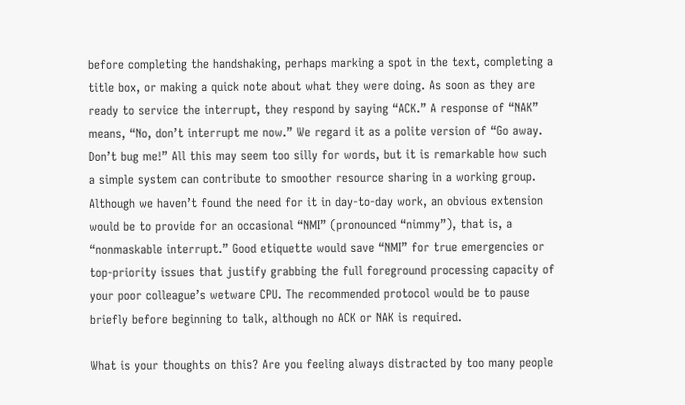before completing the handshaking, perhaps marking a spot in the text, completing a title box, or making a quick note about what they were doing. As soon as they are ready to service the interrupt, they respond by saying “ACK.” A response of “NAK” means, “No, don’t interrupt me now.” We regard it as a polite version of “Go away. Don’t bug me!” All this may seem too silly for words, but it is remarkable how such a simple system can contribute to smoother resource sharing in a working group. Although we haven’t found the need for it in day-to-day work, an obvious extension would be to provide for an occasional “NMI” (pronounced “nimmy”), that is, a “nonmaskable interrupt.” Good etiquette would save “NMI” for true emergencies or top-priority issues that justify grabbing the full foreground processing capacity of your poor colleague’s wetware CPU. The recommended protocol would be to pause briefly before beginning to talk, although no ACK or NAK is required.

What is your thoughts on this? Are you feeling always distracted by too many people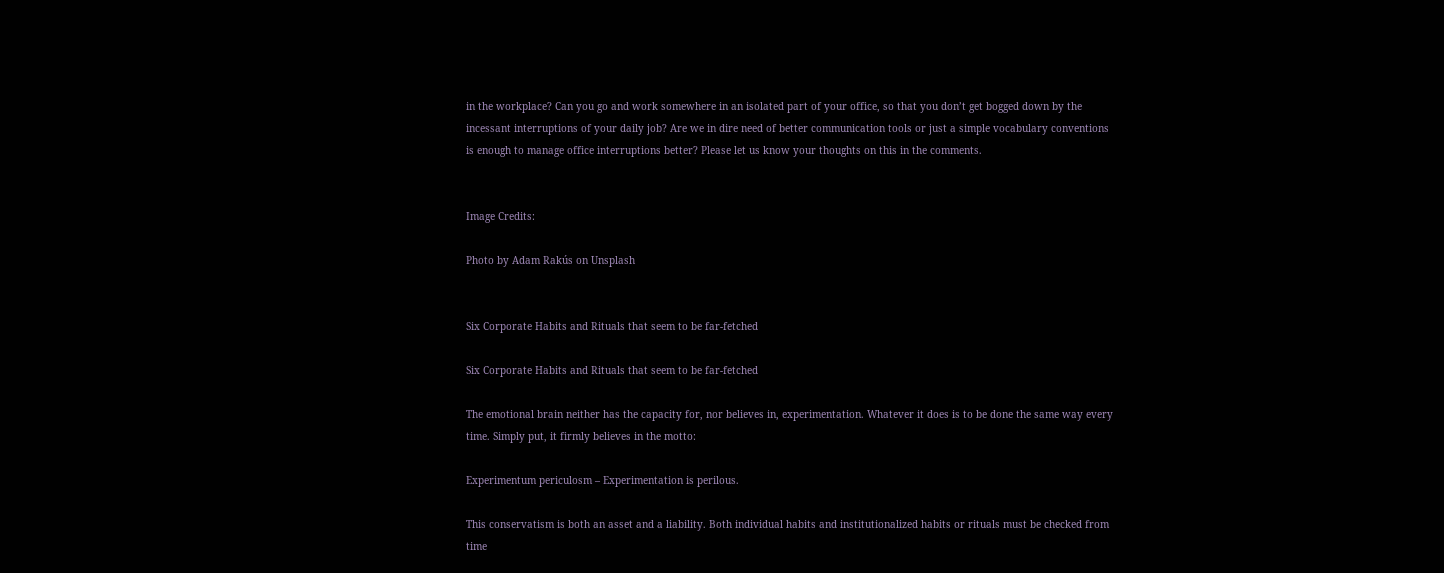in the workplace? Can you go and work somewhere in an isolated part of your office, so that you don’t get bogged down by the incessant interruptions of your daily job? Are we in dire need of better communication tools or just a simple vocabulary conventions is enough to manage office interruptions better? Please let us know your thoughts on this in the comments.


Image Credits:

Photo by Adam Rakús on Unsplash


Six Corporate Habits and Rituals that seem to be far-fetched

Six Corporate Habits and Rituals that seem to be far-fetched

The emotional brain neither has the capacity for, nor believes in, experimentation. Whatever it does is to be done the same way every time. Simply put, it firmly believes in the motto:

Experimentum periculosm – Experimentation is perilous.

This conservatism is both an asset and a liability. Both individual habits and institutionalized habits or rituals must be checked from time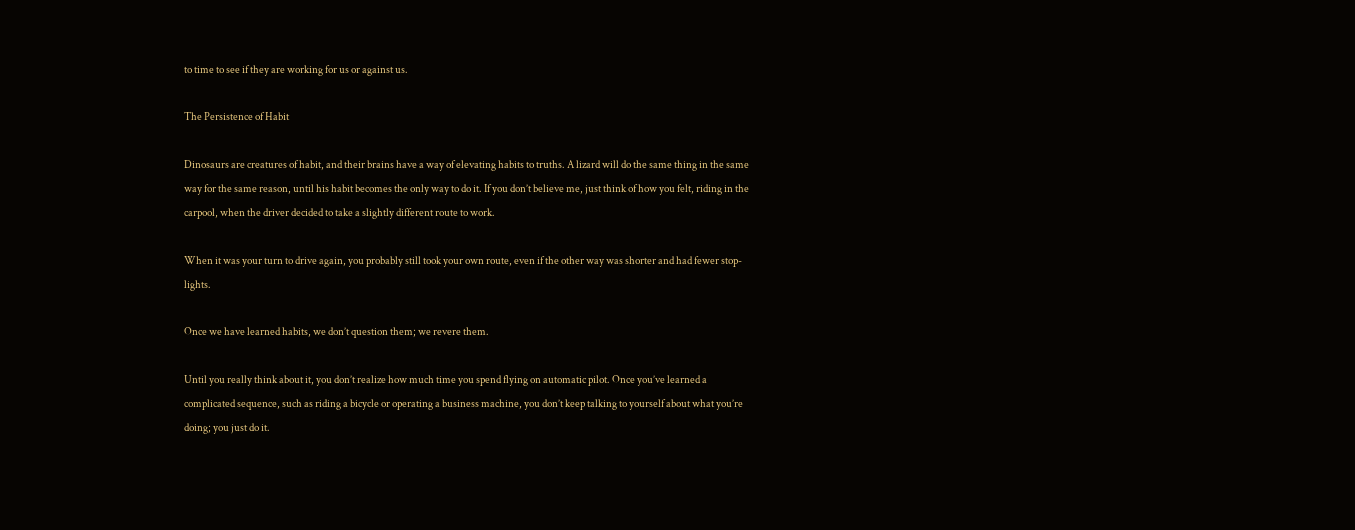to time to see if they are working for us or against us.

The Persistence of Habit

Dinosaurs are creatures of habit, and their brains have a way of elevating habits to truths. A lizard will do the same thing in the same way for the same reason, until his habit becomes the only way to do it. If you don’t believe me, just think of how you felt, riding in the carpool, when the driver decided to take a slightly different route to work.

When it was your turn to drive again, you probably still took your own route, even if the other way was shorter and had fewer stop-lights.

Once we have learned habits, we don’t question them; we revere them.

Until you really think about it, you don’t realize how much time you spend flying on automatic pilot. Once you’ve learned a complicated sequence, such as riding a bicycle or operating a business machine, you don’t keep talking to yourself about what you’re doing; you just do it.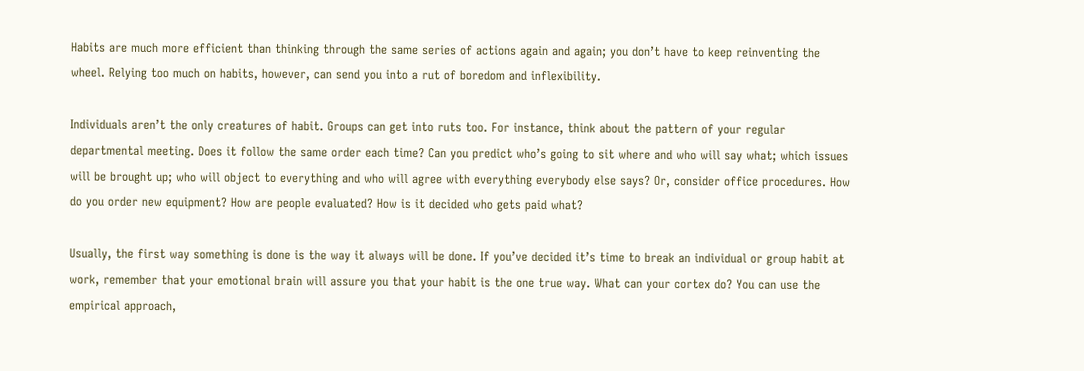Habits are much more efficient than thinking through the same series of actions again and again; you don’t have to keep reinventing the wheel. Relying too much on habits, however, can send you into a rut of boredom and inflexibility.

Individuals aren’t the only creatures of habit. Groups can get into ruts too. For instance, think about the pattern of your regular departmental meeting. Does it follow the same order each time? Can you predict who’s going to sit where and who will say what; which issues will be brought up; who will object to everything and who will agree with everything everybody else says? Or, consider office procedures. How do you order new equipment? How are people evaluated? How is it decided who gets paid what?

Usually, the first way something is done is the way it always will be done. If you’ve decided it’s time to break an individual or group habit at work, remember that your emotional brain will assure you that your habit is the one true way. What can your cortex do? You can use the empirical approach,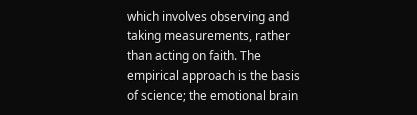which involves observing and taking measurements, rather than acting on faith. The empirical approach is the basis of science; the emotional brain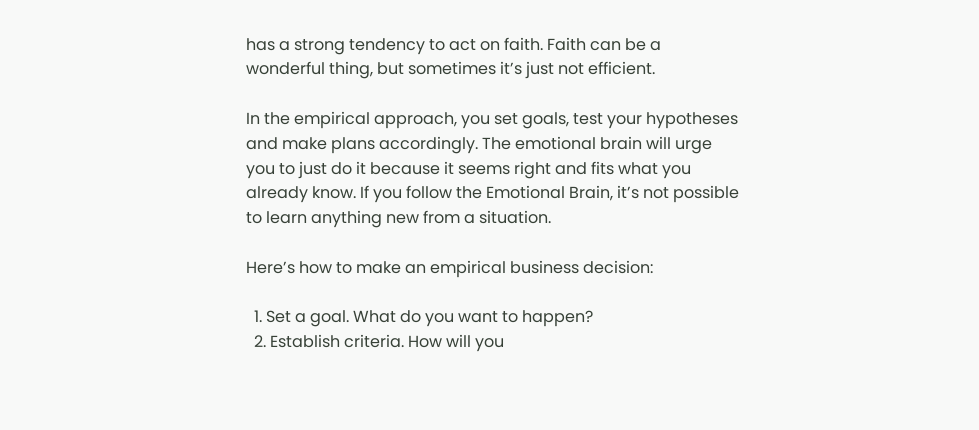has a strong tendency to act on faith. Faith can be a wonderful thing, but sometimes it’s just not efficient.

In the empirical approach, you set goals, test your hypotheses and make plans accordingly. The emotional brain will urge you to just do it because it seems right and fits what you already know. If you follow the Emotional Brain, it’s not possible to learn anything new from a situation.

Here’s how to make an empirical business decision:

  1. Set a goal. What do you want to happen?
  2. Establish criteria. How will you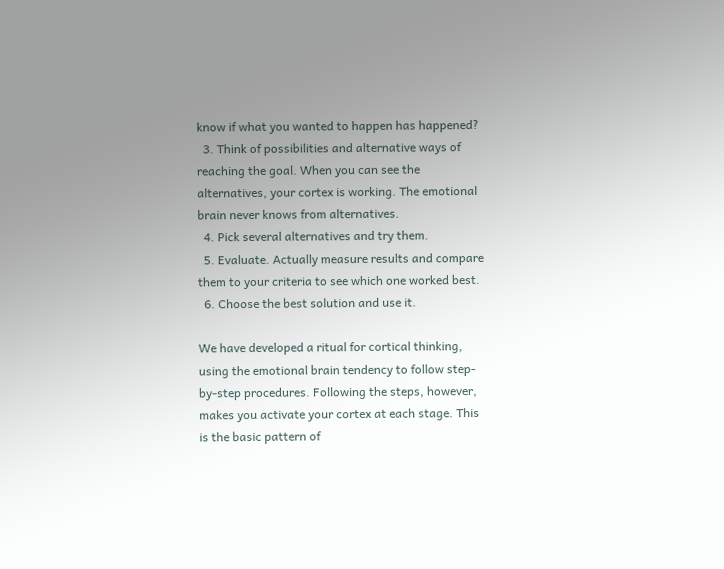know if what you wanted to happen has happened?
  3. Think of possibilities and alternative ways of reaching the goal. When you can see the alternatives, your cortex is working. The emotional brain never knows from alternatives.
  4. Pick several alternatives and try them.
  5. Evaluate. Actually measure results and compare them to your criteria to see which one worked best.
  6. Choose the best solution and use it.

We have developed a ritual for cortical thinking, using the emotional brain tendency to follow step-by-step procedures. Following the steps, however, makes you activate your cortex at each stage. This is the basic pattern of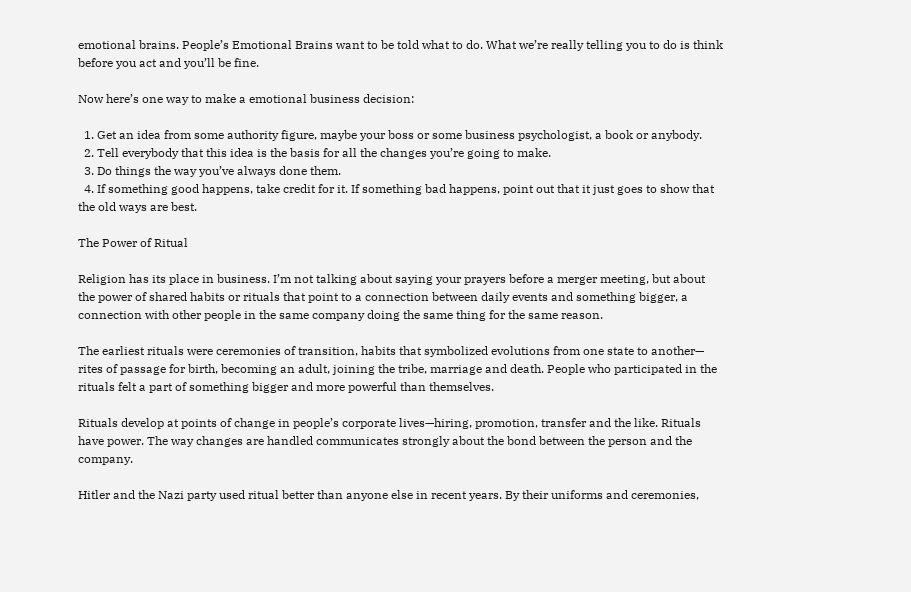emotional brains. People’s Emotional Brains want to be told what to do. What we’re really telling you to do is think before you act and you’ll be fine.

Now here’s one way to make a emotional business decision:

  1. Get an idea from some authority figure, maybe your boss or some business psychologist, a book or anybody.
  2. Tell everybody that this idea is the basis for all the changes you’re going to make.
  3. Do things the way you’ve always done them.
  4. If something good happens, take credit for it. If something bad happens, point out that it just goes to show that the old ways are best.

The Power of Ritual

Religion has its place in business. I’m not talking about saying your prayers before a merger meeting, but about the power of shared habits or rituals that point to a connection between daily events and something bigger, a connection with other people in the same company doing the same thing for the same reason.

The earliest rituals were ceremonies of transition, habits that symbolized evolutions from one state to another— rites of passage for birth, becoming an adult, joining the tribe, marriage and death. People who participated in the rituals felt a part of something bigger and more powerful than themselves.

Rituals develop at points of change in people’s corporate lives—hiring, promotion, transfer and the like. Rituals have power. The way changes are handled communicates strongly about the bond between the person and the company.

Hitler and the Nazi party used ritual better than anyone else in recent years. By their uniforms and ceremonies,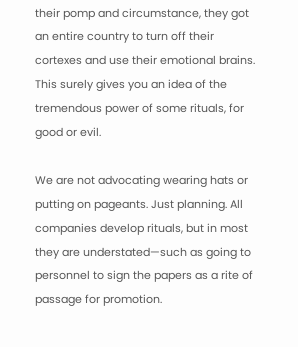their pomp and circumstance, they got an entire country to turn off their cortexes and use their emotional brains. This surely gives you an idea of the tremendous power of some rituals, for good or evil.

We are not advocating wearing hats or putting on pageants. Just planning. All companies develop rituals, but in most they are understated—such as going to personnel to sign the papers as a rite of passage for promotion.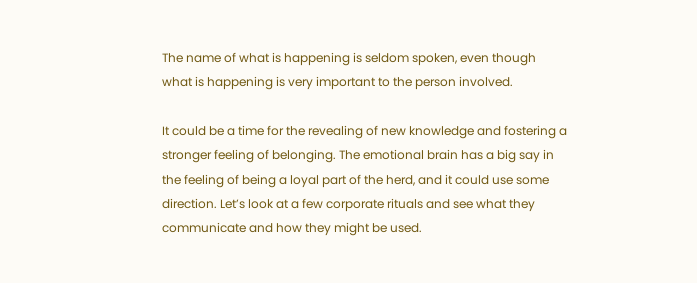The name of what is happening is seldom spoken, even though what is happening is very important to the person involved.

It could be a time for the revealing of new knowledge and fostering a stronger feeling of belonging. The emotional brain has a big say in the feeling of being a loyal part of the herd, and it could use some direction. Let’s look at a few corporate rituals and see what they communicate and how they might be used.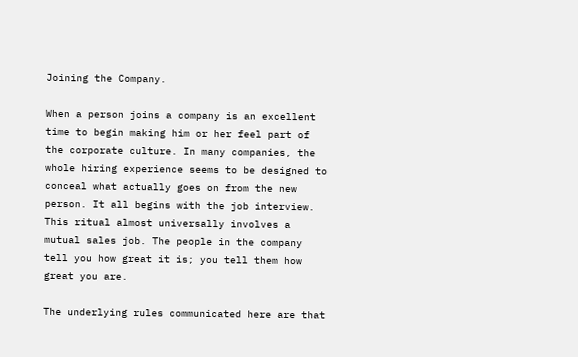Joining the Company.

When a person joins a company is an excellent time to begin making him or her feel part of the corporate culture. In many companies, the whole hiring experience seems to be designed to conceal what actually goes on from the new person. It all begins with the job interview. This ritual almost universally involves a mutual sales job. The people in the company tell you how great it is; you tell them how great you are.

The underlying rules communicated here are that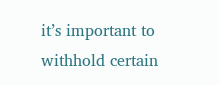it’s important to withhold certain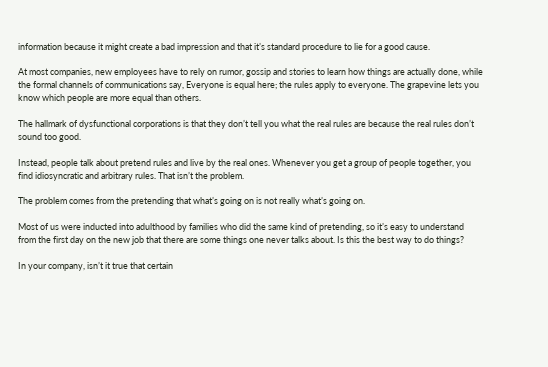information because it might create a bad impression and that it’s standard procedure to lie for a good cause.

At most companies, new employees have to rely on rumor, gossip and stories to learn how things are actually done, while the formal channels of communications say, Everyone is equal here; the rules apply to everyone. The grapevine lets you know which people are more equal than others.

The hallmark of dysfunctional corporations is that they don’t tell you what the real rules are because the real rules don’t sound too good.

Instead, people talk about pretend rules and live by the real ones. Whenever you get a group of people together, you find idiosyncratic and arbitrary rules. That isn’t the problem.

The problem comes from the pretending that what’s going on is not really what’s going on.

Most of us were inducted into adulthood by families who did the same kind of pretending, so it’s easy to understand from the first day on the new job that there are some things one never talks about. Is this the best way to do things?

In your company, isn’t it true that certain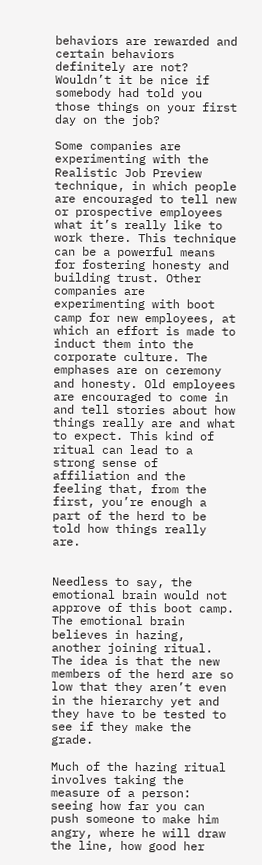behaviors are rewarded and certain behaviors definitely are not? Wouldn’t it be nice if somebody had told you those things on your first day on the job?

Some companies are experimenting with the Realistic Job Preview technique, in which people are encouraged to tell new or prospective employees what it’s really like to work there. This technique can be a powerful means for fostering honesty and building trust. Other companies are experimenting with boot camp for new employees, at which an effort is made to induct them into the corporate culture. The emphases are on ceremony and honesty. Old employees are encouraged to come in and tell stories about how things really are and what to expect. This kind of ritual can lead to a strong sense of affiliation and the feeling that, from the first, you’re enough a part of the herd to be told how things really are.


Needless to say, the emotional brain would not approve of this boot camp. The emotional brain believes in hazing, another joining ritual. The idea is that the new members of the herd are so low that they aren’t even in the hierarchy yet and they have to be tested to see if they make the grade.

Much of the hazing ritual involves taking the measure of a person: seeing how far you can push someone to make him angry, where he will draw the line, how good her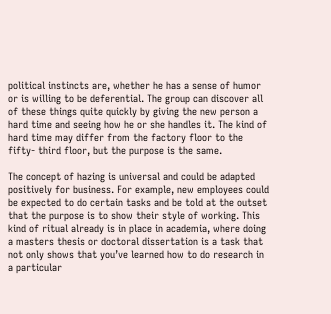political instincts are, whether he has a sense of humor or is willing to be deferential. The group can discover all of these things quite quickly by giving the new person a hard time and seeing how he or she handles it. The kind of hard time may differ from the factory floor to the fifty- third floor, but the purpose is the same.

The concept of hazing is universal and could be adapted positively for business. For example, new employees could be expected to do certain tasks and be told at the outset that the purpose is to show their style of working. This kind of ritual already is in place in academia, where doing a masters thesis or doctoral dissertation is a task that not only shows that you’ve learned how to do research in a particular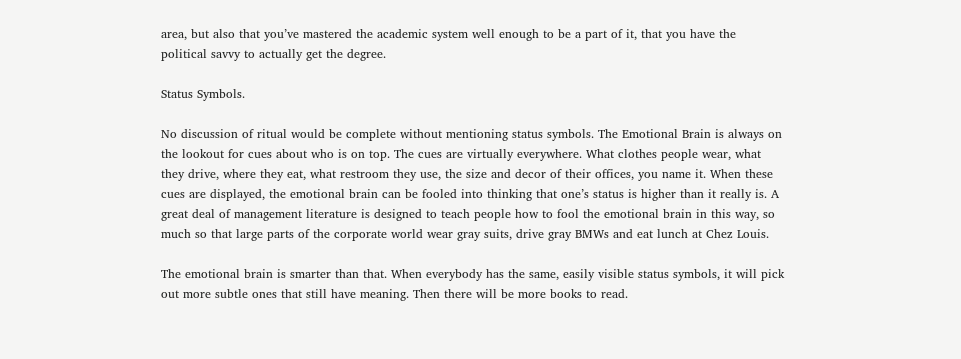area, but also that you’ve mastered the academic system well enough to be a part of it, that you have the political savvy to actually get the degree.

Status Symbols.

No discussion of ritual would be complete without mentioning status symbols. The Emotional Brain is always on the lookout for cues about who is on top. The cues are virtually everywhere. What clothes people wear, what they drive, where they eat, what restroom they use, the size and decor of their offices, you name it. When these cues are displayed, the emotional brain can be fooled into thinking that one’s status is higher than it really is. A great deal of management literature is designed to teach people how to fool the emotional brain in this way, so much so that large parts of the corporate world wear gray suits, drive gray BMWs and eat lunch at Chez Louis.

The emotional brain is smarter than that. When everybody has the same, easily visible status symbols, it will pick out more subtle ones that still have meaning. Then there will be more books to read.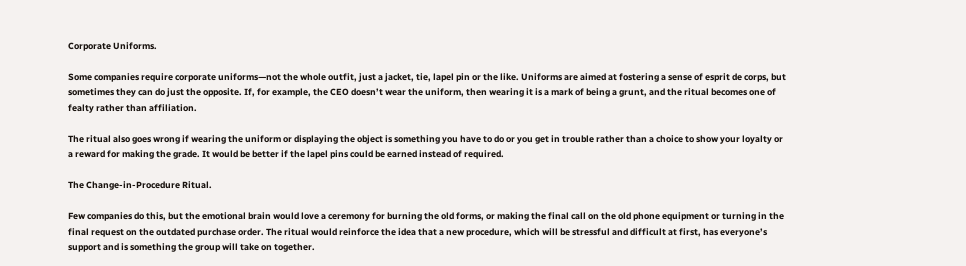Corporate Uniforms.

Some companies require corporate uniforms—not the whole outfit, just a jacket, tie, lapel pin or the like. Uniforms are aimed at fostering a sense of esprit de corps, but sometimes they can do just the opposite. If, for example, the CEO doesn’t wear the uniform, then wearing it is a mark of being a grunt, and the ritual becomes one of fealty rather than affiliation.

The ritual also goes wrong if wearing the uniform or displaying the object is something you have to do or you get in trouble rather than a choice to show your loyalty or a reward for making the grade. It would be better if the lapel pins could be earned instead of required.

The Change-in-Procedure Ritual.

Few companies do this, but the emotional brain would love a ceremony for burning the old forms, or making the final call on the old phone equipment or turning in the final request on the outdated purchase order. The ritual would reinforce the idea that a new procedure, which will be stressful and difficult at first, has everyone’s support and is something the group will take on together.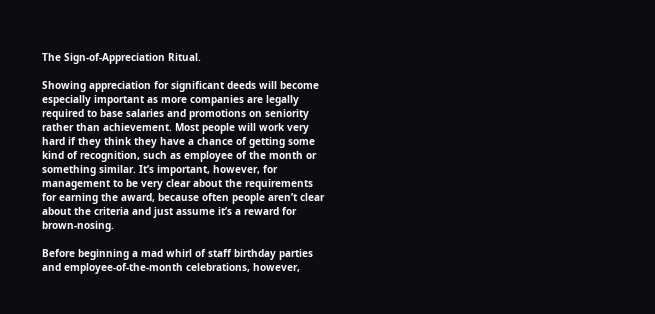The Sign-of-Appreciation Ritual.

Showing appreciation for significant deeds will become especially important as more companies are legally required to base salaries and promotions on seniority rather than achievement. Most people will work very hard if they think they have a chance of getting some kind of recognition, such as employee of the month or something similar. It’s important, however, for management to be very clear about the requirements for earning the award, because often people aren’t clear about the criteria and just assume it’s a reward for brown-nosing.

Before beginning a mad whirl of staff birthday parties and employee-of-the-month celebrations, however,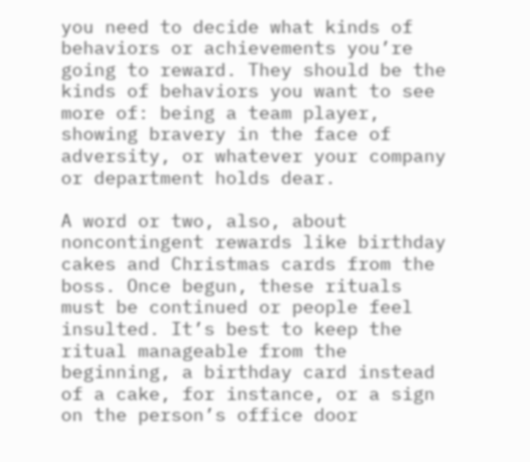you need to decide what kinds of behaviors or achievements you’re going to reward. They should be the kinds of behaviors you want to see more of: being a team player, showing bravery in the face of adversity, or whatever your company or department holds dear.

A word or two, also, about noncontingent rewards like birthday cakes and Christmas cards from the boss. Once begun, these rituals must be continued or people feel insulted. It’s best to keep the ritual manageable from the beginning, a birthday card instead of a cake, for instance, or a sign on the person’s office door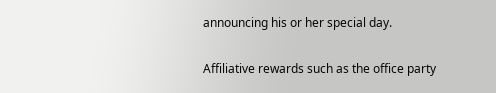announcing his or her special day.

Affiliative rewards such as the office party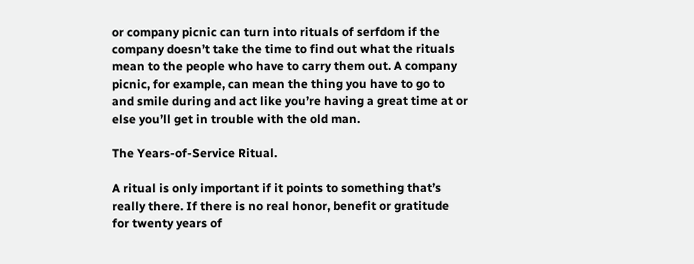or company picnic can turn into rituals of serfdom if the company doesn’t take the time to find out what the rituals mean to the people who have to carry them out. A company picnic, for example, can mean the thing you have to go to and smile during and act like you’re having a great time at or else you’ll get in trouble with the old man.

The Years-of-Service Ritual.

A ritual is only important if it points to something that’s really there. If there is no real honor, benefit or gratitude for twenty years of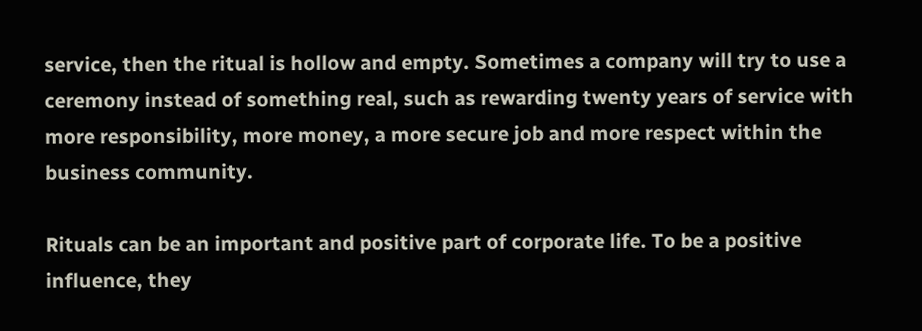service, then the ritual is hollow and empty. Sometimes a company will try to use a ceremony instead of something real, such as rewarding twenty years of service with more responsibility, more money, a more secure job and more respect within the business community.

Rituals can be an important and positive part of corporate life. To be a positive influence, they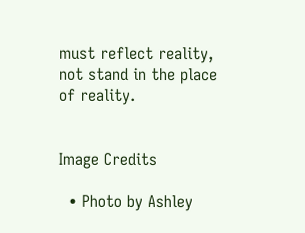must reflect reality, not stand in the place of reality.


Image Credits

  • Photo by Ashley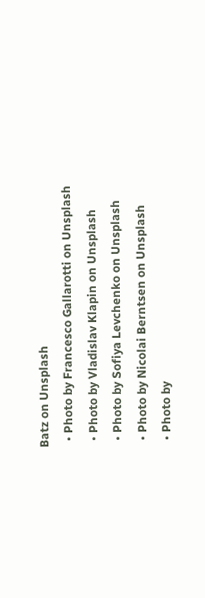Batz on Unsplash
  • Photo by Francesco Gallarotti on Unsplash
  • Photo by Vladislav Klapin on Unsplash
  • Photo by Sofiya Levchenko on Unsplash
  • Photo by Nicolai Berntsen on Unsplash
  • Photo by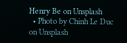Henry Be on Unsplash
  • Photo by Chinh Le Duc on Unsplash